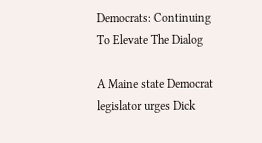Democrats: Continuing To Elevate The Dialog

A Maine state Democrat legislator urges Dick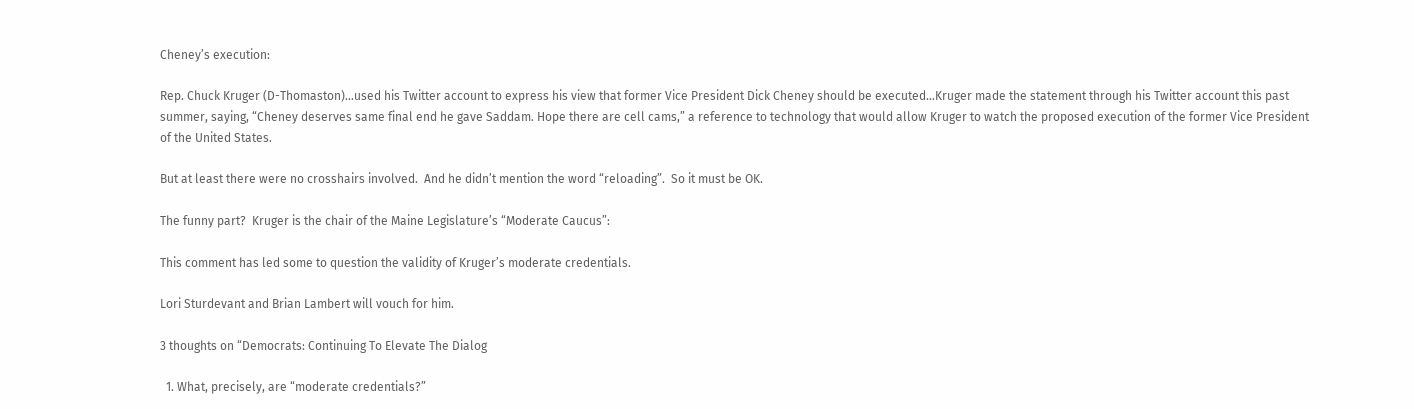Cheney’s execution:

Rep. Chuck Kruger (D-Thomaston)…used his Twitter account to express his view that former Vice President Dick Cheney should be executed…Kruger made the statement through his Twitter account this past summer, saying, “Cheney deserves same final end he gave Saddam. Hope there are cell cams,” a reference to technology that would allow Kruger to watch the proposed execution of the former Vice President of the United States.

But at least there were no crosshairs involved.  And he didn’t mention the word “reloading”.  So it must be OK.

The funny part?  Kruger is the chair of the Maine Legislature’s “Moderate Caucus”:

This comment has led some to question the validity of Kruger’s moderate credentials.

Lori Sturdevant and Brian Lambert will vouch for him.

3 thoughts on “Democrats: Continuing To Elevate The Dialog

  1. What, precisely, are “moderate credentials?”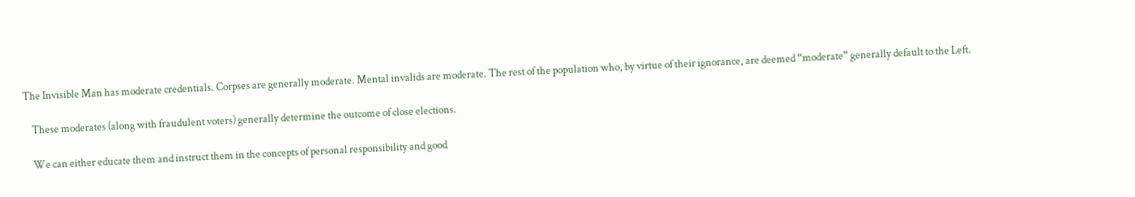The Invisible Man has moderate credentials. Corpses are generally moderate. Mental invalids are moderate. The rest of the population who, by virtue of their ignorance, are deemed “moderate” generally default to the Left.

    These moderates (along with fraudulent voters) generally determine the outcome of close elections.

    We can either educate them and instruct them in the concepts of personal responsibility and good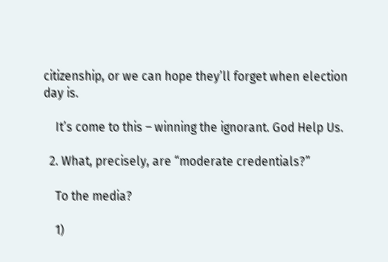citizenship, or we can hope they’ll forget when election day is.

    It’s come to this – winning the ignorant. God Help Us.

  2. What, precisely, are “moderate credentials?”

    To the media?

    1)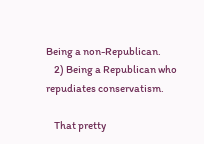Being a non-Republican.
    2) Being a Republican who repudiates conservatism.

    That pretty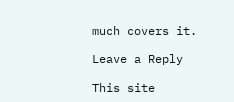much covers it.

Leave a Reply

This site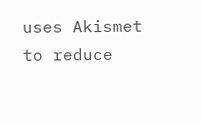uses Akismet to reduce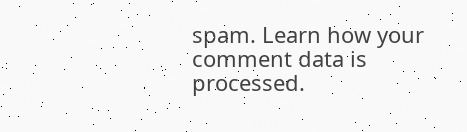spam. Learn how your comment data is processed.